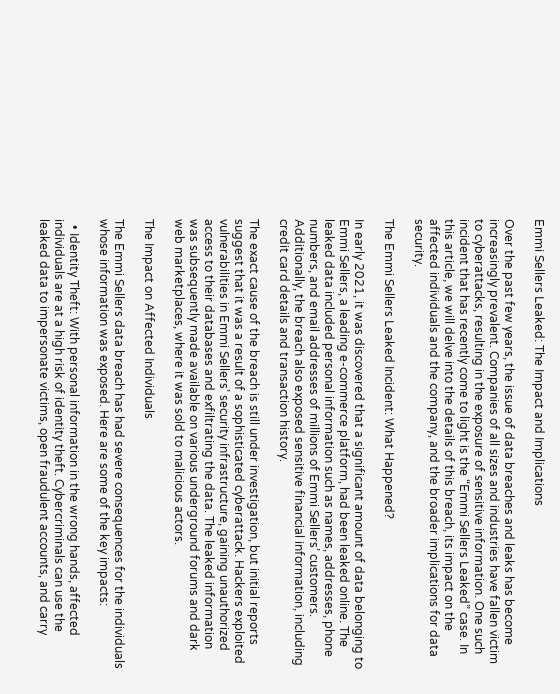Emmi Sellers Leaked: The Impact and Implications

Over the past few years, the issue of data breaches and leaks has become increasingly prevalent. Companies of all sizes and industries have fallen victim to cyberattacks, resulting in the exposure of sensitive information. One such incident that has recently come to light is the “Emmi Sellers Leaked” case. In this article, we will delve into the details of this breach, its impact on the affected individuals and the company, and the broader implications for data security.

The Emmi Sellers Leaked Incident: What Happened?

In early 2021, it was discovered that a significant amount of data belonging to Emmi Sellers, a leading e-commerce platform, had been leaked online. The leaked data included personal information such as names, addresses, phone numbers, and email addresses of millions of Emmi Sellers’ customers. Additionally, the breach also exposed sensitive financial information, including credit card details and transaction history.

The exact cause of the breach is still under investigation, but initial reports suggest that it was a result of a sophisticated cyberattack. Hackers exploited vulnerabilities in Emmi Sellers’ security infrastructure, gaining unauthorized access to their databases and exfiltrating the data. The leaked information was subsequently made available on various underground forums and dark web marketplaces, where it was sold to malicious actors.

The Impact on Affected Individuals

The Emmi Sellers data breach has had severe consequences for the individuals whose information was exposed. Here are some of the key impacts:

  • Identity Theft: With personal information in the wrong hands, affected individuals are at a high risk of identity theft. Cybercriminals can use the leaked data to impersonate victims, open fraudulent accounts, and carry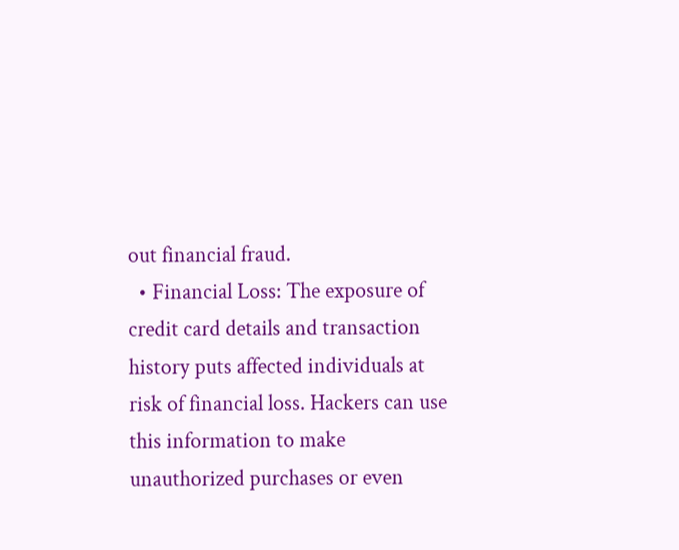out financial fraud.
  • Financial Loss: The exposure of credit card details and transaction history puts affected individuals at risk of financial loss. Hackers can use this information to make unauthorized purchases or even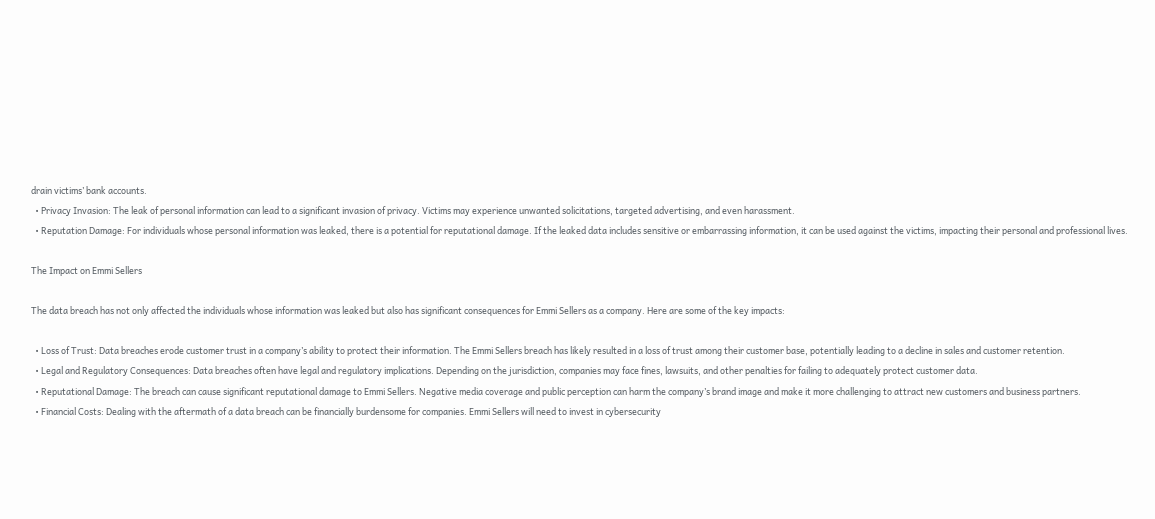drain victims’ bank accounts.
  • Privacy Invasion: The leak of personal information can lead to a significant invasion of privacy. Victims may experience unwanted solicitations, targeted advertising, and even harassment.
  • Reputation Damage: For individuals whose personal information was leaked, there is a potential for reputational damage. If the leaked data includes sensitive or embarrassing information, it can be used against the victims, impacting their personal and professional lives.

The Impact on Emmi Sellers

The data breach has not only affected the individuals whose information was leaked but also has significant consequences for Emmi Sellers as a company. Here are some of the key impacts:

  • Loss of Trust: Data breaches erode customer trust in a company’s ability to protect their information. The Emmi Sellers breach has likely resulted in a loss of trust among their customer base, potentially leading to a decline in sales and customer retention.
  • Legal and Regulatory Consequences: Data breaches often have legal and regulatory implications. Depending on the jurisdiction, companies may face fines, lawsuits, and other penalties for failing to adequately protect customer data.
  • Reputational Damage: The breach can cause significant reputational damage to Emmi Sellers. Negative media coverage and public perception can harm the company’s brand image and make it more challenging to attract new customers and business partners.
  • Financial Costs: Dealing with the aftermath of a data breach can be financially burdensome for companies. Emmi Sellers will need to invest in cybersecurity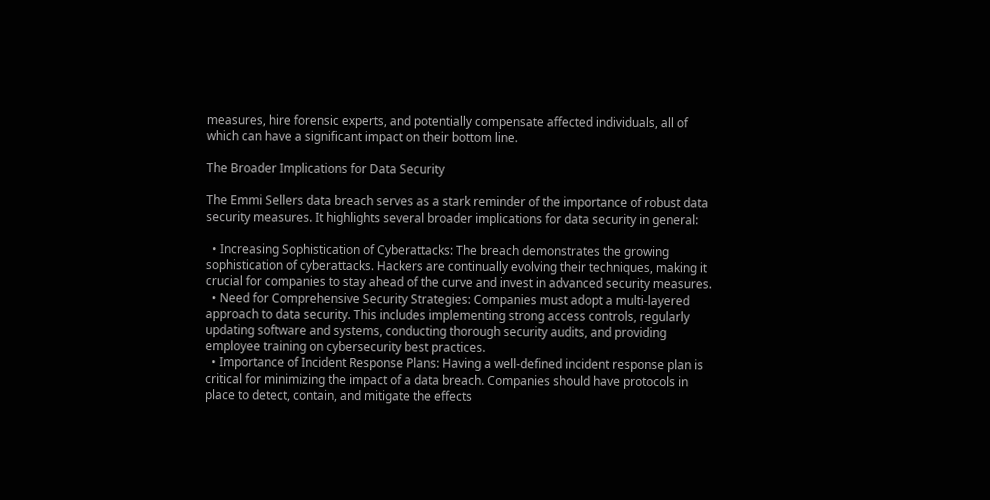measures, hire forensic experts, and potentially compensate affected individuals, all of which can have a significant impact on their bottom line.

The Broader Implications for Data Security

The Emmi Sellers data breach serves as a stark reminder of the importance of robust data security measures. It highlights several broader implications for data security in general:

  • Increasing Sophistication of Cyberattacks: The breach demonstrates the growing sophistication of cyberattacks. Hackers are continually evolving their techniques, making it crucial for companies to stay ahead of the curve and invest in advanced security measures.
  • Need for Comprehensive Security Strategies: Companies must adopt a multi-layered approach to data security. This includes implementing strong access controls, regularly updating software and systems, conducting thorough security audits, and providing employee training on cybersecurity best practices.
  • Importance of Incident Response Plans: Having a well-defined incident response plan is critical for minimizing the impact of a data breach. Companies should have protocols in place to detect, contain, and mitigate the effects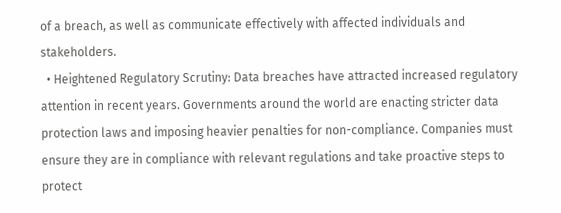of a breach, as well as communicate effectively with affected individuals and stakeholders.
  • Heightened Regulatory Scrutiny: Data breaches have attracted increased regulatory attention in recent years. Governments around the world are enacting stricter data protection laws and imposing heavier penalties for non-compliance. Companies must ensure they are in compliance with relevant regulations and take proactive steps to protect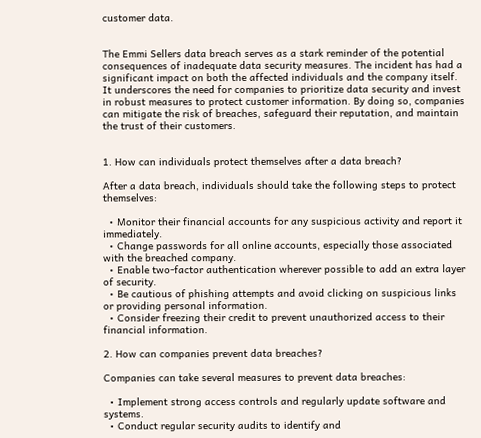customer data.


The Emmi Sellers data breach serves as a stark reminder of the potential consequences of inadequate data security measures. The incident has had a significant impact on both the affected individuals and the company itself. It underscores the need for companies to prioritize data security and invest in robust measures to protect customer information. By doing so, companies can mitigate the risk of breaches, safeguard their reputation, and maintain the trust of their customers.


1. How can individuals protect themselves after a data breach?

After a data breach, individuals should take the following steps to protect themselves:

  • Monitor their financial accounts for any suspicious activity and report it immediately.
  • Change passwords for all online accounts, especially those associated with the breached company.
  • Enable two-factor authentication wherever possible to add an extra layer of security.
  • Be cautious of phishing attempts and avoid clicking on suspicious links or providing personal information.
  • Consider freezing their credit to prevent unauthorized access to their financial information.

2. How can companies prevent data breaches?

Companies can take several measures to prevent data breaches:

  • Implement strong access controls and regularly update software and systems.
  • Conduct regular security audits to identify and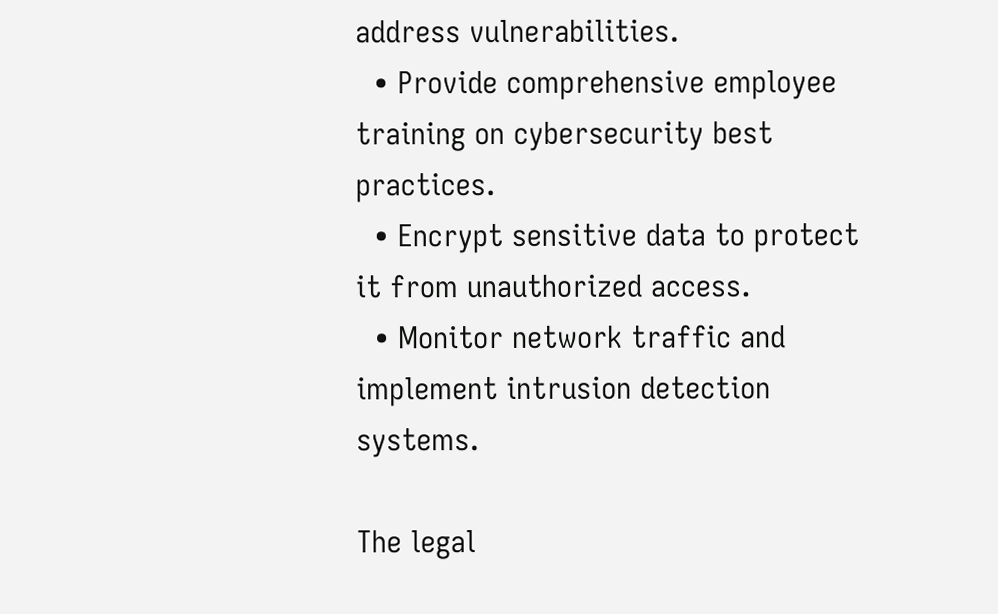address vulnerabilities.
  • Provide comprehensive employee training on cybersecurity best practices.
  • Encrypt sensitive data to protect it from unauthorized access.
  • Monitor network traffic and implement intrusion detection systems.

The legal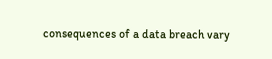consequences of a data breach vary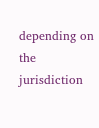depending on the jurisdiction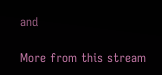and

More from this stream